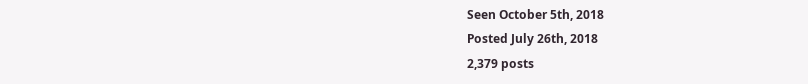Seen October 5th, 2018
Posted July 26th, 2018
2,379 posts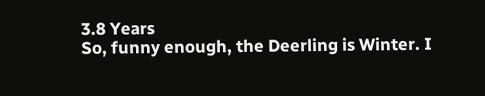3.8 Years
So, funny enough, the Deerling is Winter. I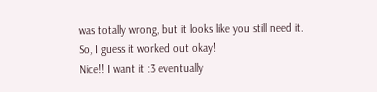was totally wrong, but it looks like you still need it. So, I guess it worked out okay!
Nice!! I want it :3 eventually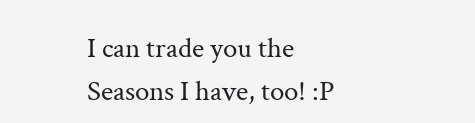I can trade you the Seasons I have, too! :P